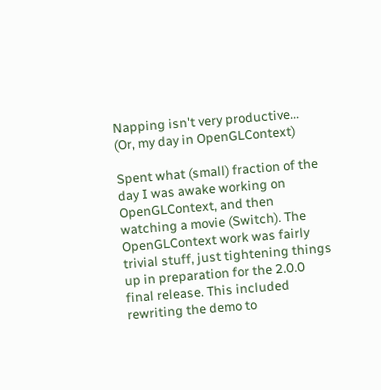Napping isn't very productive... (Or, my day in OpenGLContext)

Spent what (small) fraction of the day I was awake working on OpenGLContext, and then watching a movie (Switch). The OpenGLContext work was fairly trivial stuff, just tightening things up in preparation for the 2.0.0 final release. This included rewriting the demo to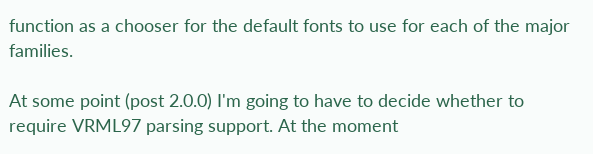function as a chooser for the default fonts to use for each of the major families.

At some point (post 2.0.0) I'm going to have to decide whether to require VRML97 parsing support. At the moment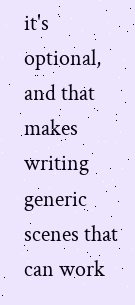it's optional, and that makes writing generic scenes that can work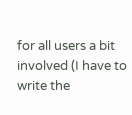for all users a bit involved (I have to write the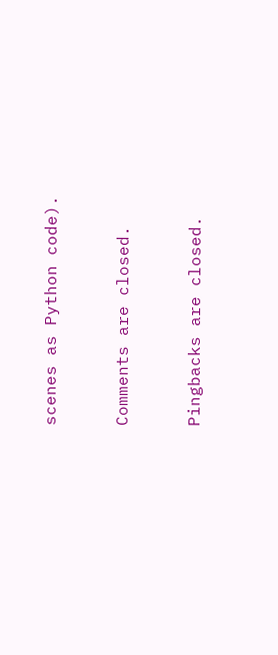scenes as Python code).


Comments are closed.


Pingbacks are closed.